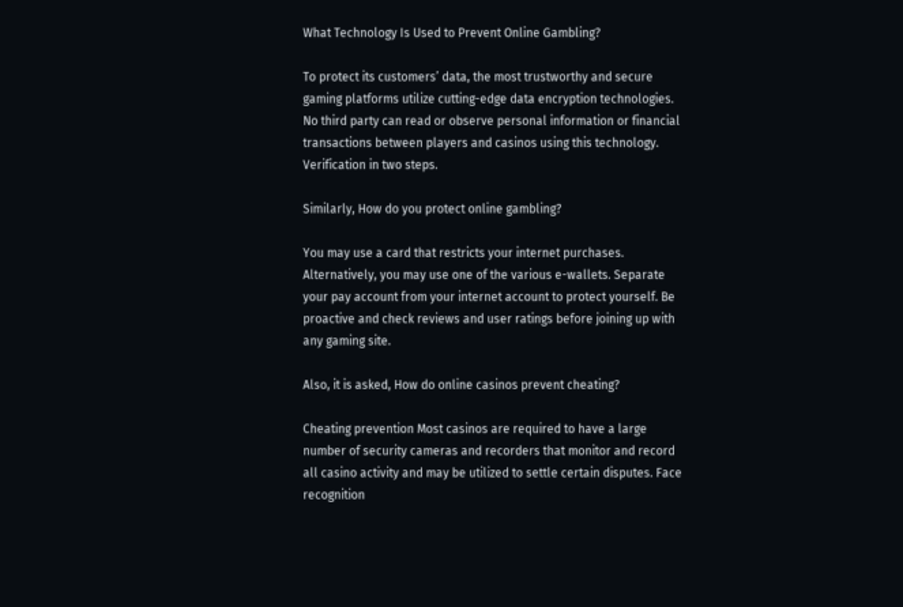What Technology Is Used to Prevent Online Gambling?

To protect its customers’ data, the most trustworthy and secure gaming platforms utilize cutting-edge data encryption technologies. No third party can read or observe personal information or financial transactions between players and casinos using this technology. Verification in two steps.

Similarly, How do you protect online gambling?

You may use a card that restricts your internet purchases. Alternatively, you may use one of the various e-wallets. Separate your pay account from your internet account to protect yourself. Be proactive and check reviews and user ratings before joining up with any gaming site.

Also, it is asked, How do online casinos prevent cheating?

Cheating prevention Most casinos are required to have a large number of security cameras and recorders that monitor and record all casino activity and may be utilized to settle certain disputes. Face recognition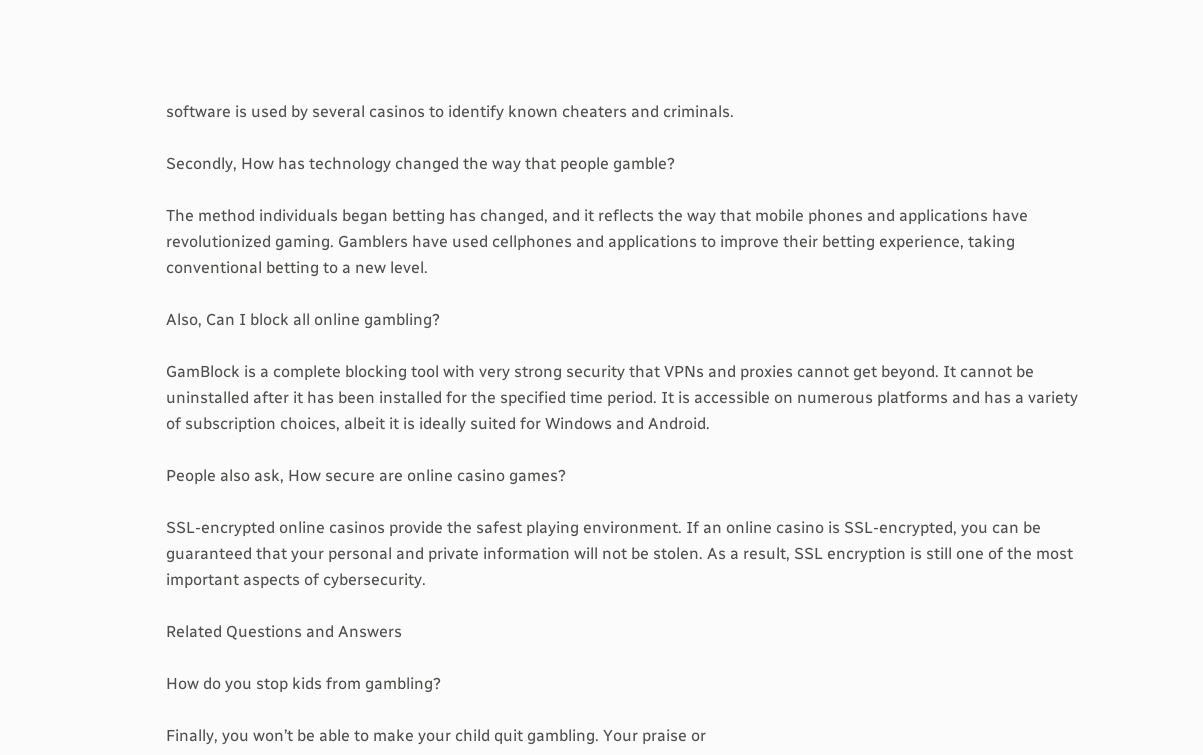software is used by several casinos to identify known cheaters and criminals.

Secondly, How has technology changed the way that people gamble?

The method individuals began betting has changed, and it reflects the way that mobile phones and applications have revolutionized gaming. Gamblers have used cellphones and applications to improve their betting experience, taking conventional betting to a new level.

Also, Can I block all online gambling?

GamBlock is a complete blocking tool with very strong security that VPNs and proxies cannot get beyond. It cannot be uninstalled after it has been installed for the specified time period. It is accessible on numerous platforms and has a variety of subscription choices, albeit it is ideally suited for Windows and Android.

People also ask, How secure are online casino games?

SSL-encrypted online casinos provide the safest playing environment. If an online casino is SSL-encrypted, you can be guaranteed that your personal and private information will not be stolen. As a result, SSL encryption is still one of the most important aspects of cybersecurity.

Related Questions and Answers

How do you stop kids from gambling?

Finally, you won’t be able to make your child quit gambling. Your praise or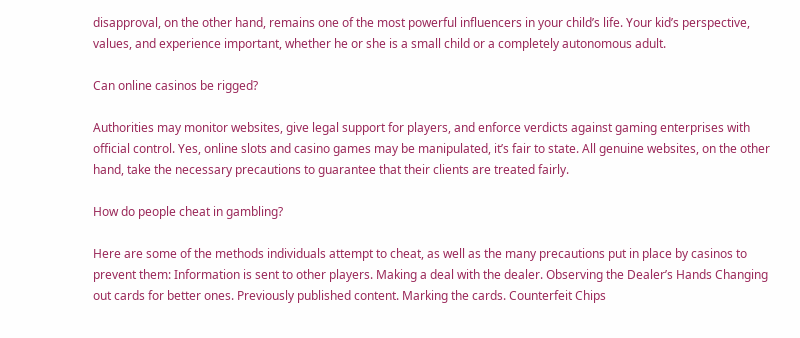disapproval, on the other hand, remains one of the most powerful influencers in your child’s life. Your kid’s perspective, values, and experience important, whether he or she is a small child or a completely autonomous adult.

Can online casinos be rigged?

Authorities may monitor websites, give legal support for players, and enforce verdicts against gaming enterprises with official control. Yes, online slots and casino games may be manipulated, it’s fair to state. All genuine websites, on the other hand, take the necessary precautions to guarantee that their clients are treated fairly.

How do people cheat in gambling?

Here are some of the methods individuals attempt to cheat, as well as the many precautions put in place by casinos to prevent them: Information is sent to other players. Making a deal with the dealer. Observing the Dealer’s Hands Changing out cards for better ones. Previously published content. Marking the cards. Counterfeit Chips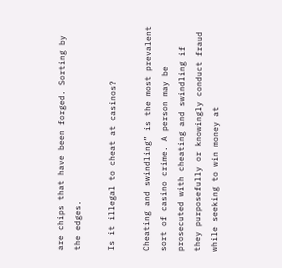are chips that have been forged. Sorting by the edges.

Is it illegal to cheat at casinos?

Cheating and swindling” is the most prevalent sort of casino crime. A person may be prosecuted with cheating and swindling if they purposefully or knowingly conduct fraud while seeking to win money at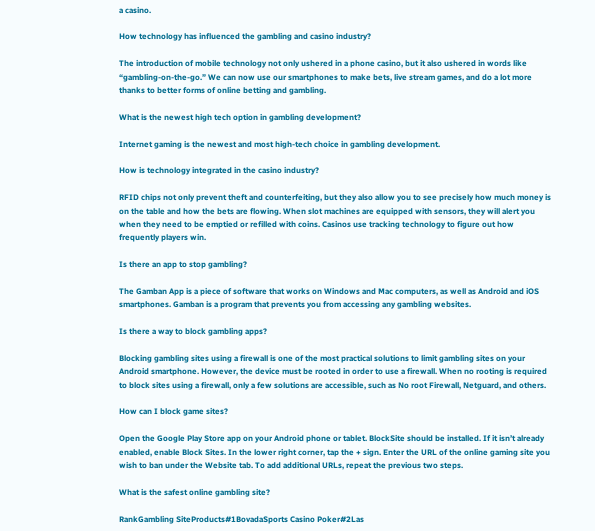a casino.

How technology has influenced the gambling and casino industry?

The introduction of mobile technology not only ushered in a phone casino, but it also ushered in words like “gambling-on-the-go.” We can now use our smartphones to make bets, live stream games, and do a lot more thanks to better forms of online betting and gambling.

What is the newest high tech option in gambling development?

Internet gaming is the newest and most high-tech choice in gambling development.

How is technology integrated in the casino industry?

RFID chips not only prevent theft and counterfeiting, but they also allow you to see precisely how much money is on the table and how the bets are flowing. When slot machines are equipped with sensors, they will alert you when they need to be emptied or refilled with coins. Casinos use tracking technology to figure out how frequently players win.

Is there an app to stop gambling?

The Gamban App is a piece of software that works on Windows and Mac computers, as well as Android and iOS smartphones. Gamban is a program that prevents you from accessing any gambling websites.

Is there a way to block gambling apps?

Blocking gambling sites using a firewall is one of the most practical solutions to limit gambling sites on your Android smartphone. However, the device must be rooted in order to use a firewall. When no rooting is required to block sites using a firewall, only a few solutions are accessible, such as No root Firewall, Netguard, and others.

How can I block game sites?

Open the Google Play Store app on your Android phone or tablet. BlockSite should be installed. If it isn’t already enabled, enable Block Sites. In the lower right corner, tap the + sign. Enter the URL of the online gaming site you wish to ban under the Website tab. To add additional URLs, repeat the previous two steps.

What is the safest online gambling site?

RankGambling SiteProducts#1BovadaSports Casino Poker#2Las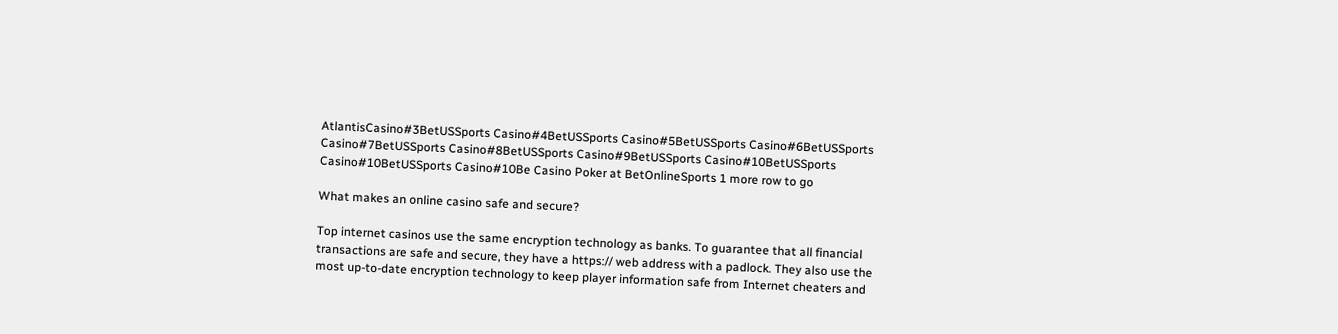AtlantisCasino#3BetUSSports Casino#4BetUSSports Casino#5BetUSSports Casino#6BetUSSports Casino#7BetUSSports Casino#8BetUSSports Casino#9BetUSSports Casino#10BetUSSports Casino#10BetUSSports Casino#10Be Casino Poker at BetOnlineSports 1 more row to go

What makes an online casino safe and secure?

Top internet casinos use the same encryption technology as banks. To guarantee that all financial transactions are safe and secure, they have a https:// web address with a padlock. They also use the most up-to-date encryption technology to keep player information safe from Internet cheaters and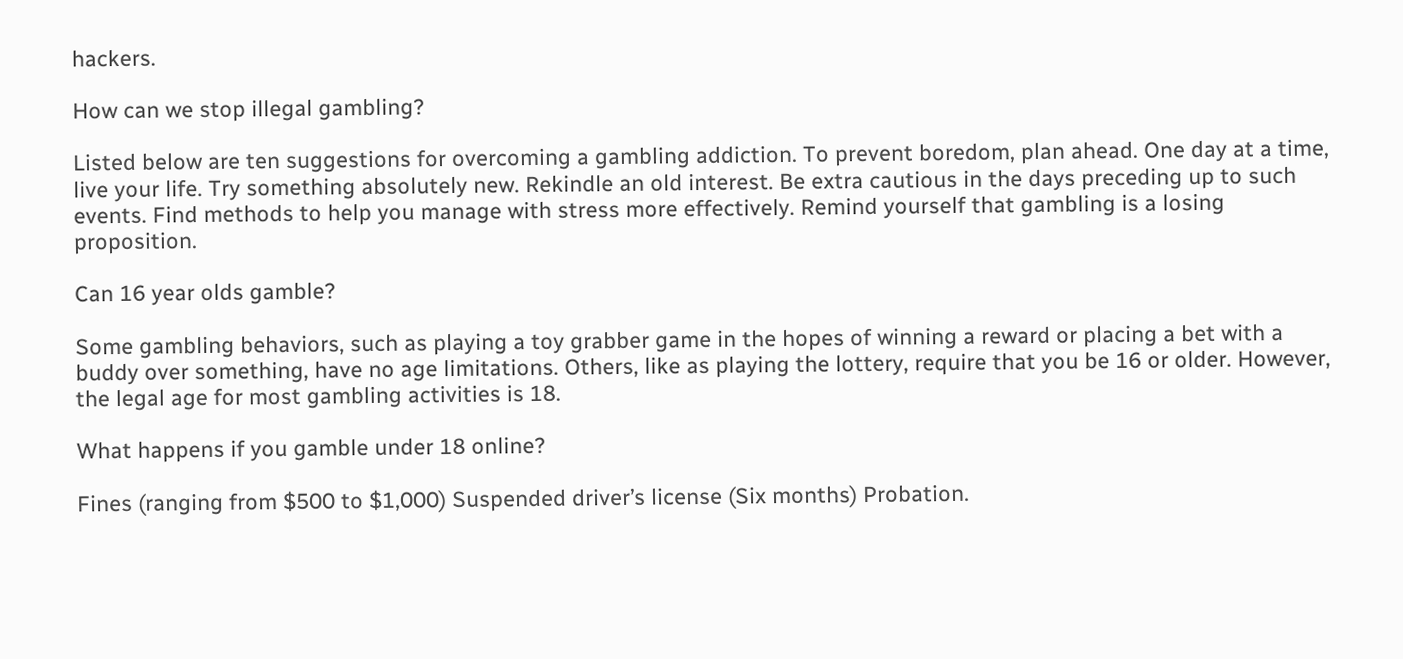hackers.

How can we stop illegal gambling?

Listed below are ten suggestions for overcoming a gambling addiction. To prevent boredom, plan ahead. One day at a time, live your life. Try something absolutely new. Rekindle an old interest. Be extra cautious in the days preceding up to such events. Find methods to help you manage with stress more effectively. Remind yourself that gambling is a losing proposition.

Can 16 year olds gamble?

Some gambling behaviors, such as playing a toy grabber game in the hopes of winning a reward or placing a bet with a buddy over something, have no age limitations. Others, like as playing the lottery, require that you be 16 or older. However, the legal age for most gambling activities is 18.

What happens if you gamble under 18 online?

Fines (ranging from $500 to $1,000) Suspended driver’s license (Six months) Probation.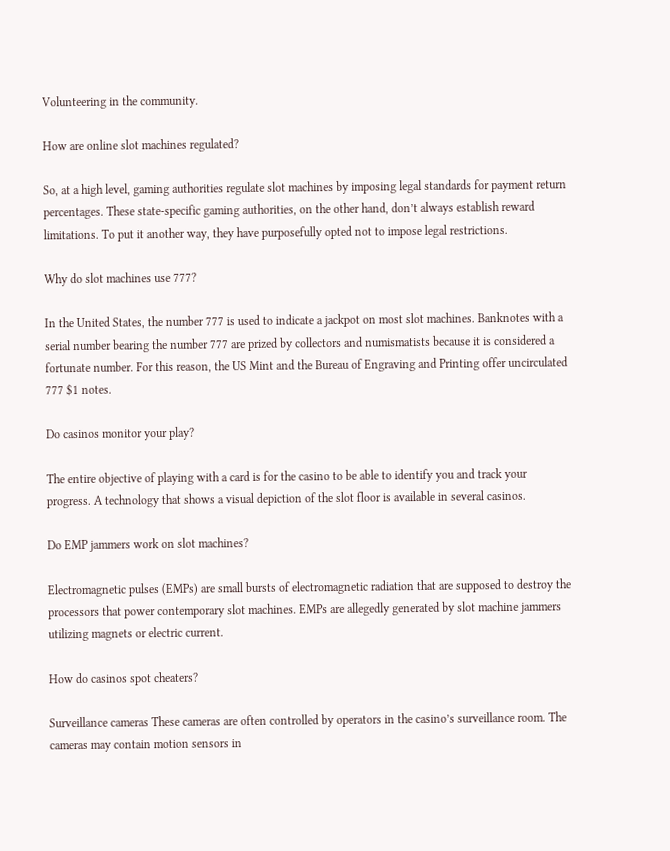Volunteering in the community.

How are online slot machines regulated?

So, at a high level, gaming authorities regulate slot machines by imposing legal standards for payment return percentages. These state-specific gaming authorities, on the other hand, don’t always establish reward limitations. To put it another way, they have purposefully opted not to impose legal restrictions.

Why do slot machines use 777?

In the United States, the number 777 is used to indicate a jackpot on most slot machines. Banknotes with a serial number bearing the number 777 are prized by collectors and numismatists because it is considered a fortunate number. For this reason, the US Mint and the Bureau of Engraving and Printing offer uncirculated 777 $1 notes.

Do casinos monitor your play?

The entire objective of playing with a card is for the casino to be able to identify you and track your progress. A technology that shows a visual depiction of the slot floor is available in several casinos.

Do EMP jammers work on slot machines?

Electromagnetic pulses (EMPs) are small bursts of electromagnetic radiation that are supposed to destroy the processors that power contemporary slot machines. EMPs are allegedly generated by slot machine jammers utilizing magnets or electric current.

How do casinos spot cheaters?

Surveillance cameras These cameras are often controlled by operators in the casino’s surveillance room. The cameras may contain motion sensors in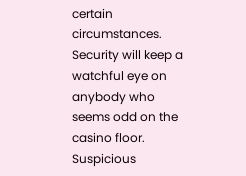certain circumstances. Security will keep a watchful eye on anybody who seems odd on the casino floor. Suspicious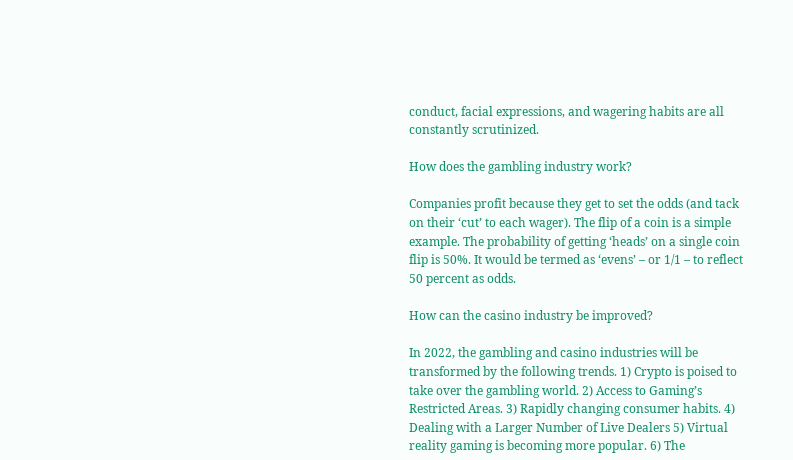conduct, facial expressions, and wagering habits are all constantly scrutinized.

How does the gambling industry work?

Companies profit because they get to set the odds (and tack on their ‘cut’ to each wager). The flip of a coin is a simple example. The probability of getting ‘heads’ on a single coin flip is 50%. It would be termed as ‘evens’ – or 1/1 – to reflect 50 percent as odds.

How can the casino industry be improved?

In 2022, the gambling and casino industries will be transformed by the following trends. 1) Crypto is poised to take over the gambling world. 2) Access to Gaming’s Restricted Areas. 3) Rapidly changing consumer habits. 4) Dealing with a Larger Number of Live Dealers 5) Virtual reality gaming is becoming more popular. 6) The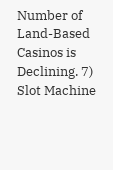Number of Land-Based Casinos is Declining. 7) Slot Machine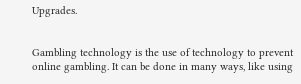Upgrades.


Gambling technology is the use of technology to prevent online gambling. It can be done in many ways, like using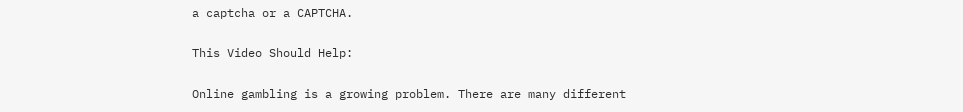a captcha or a CAPTCHA.

This Video Should Help:

Online gambling is a growing problem. There are many different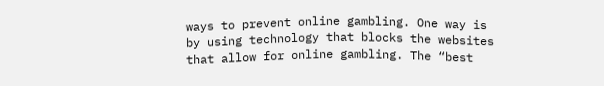ways to prevent online gambling. One way is by using technology that blocks the websites that allow for online gambling. The “best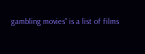gambling movies” is a list of films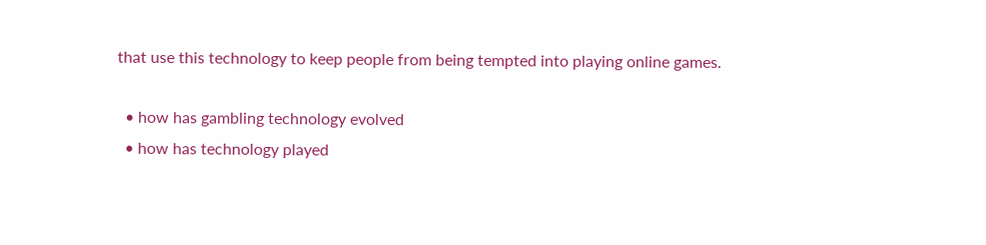that use this technology to keep people from being tempted into playing online games.

  • how has gambling technology evolved
  • how has technology played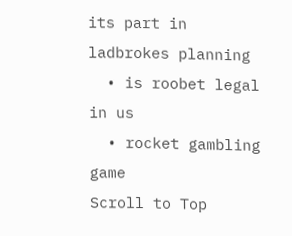its part in ladbrokes planning
  • is roobet legal in us
  • rocket gambling game
Scroll to Top